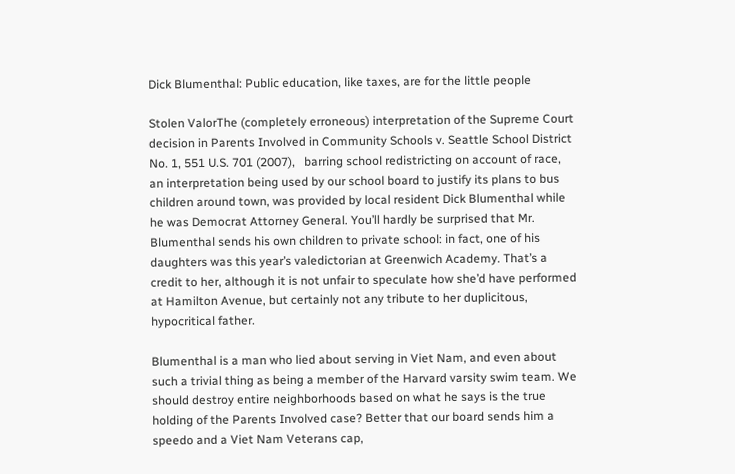Dick Blumenthal: Public education, like taxes, are for the little people

Stolen ValorThe (completely erroneous) interpretation of the Supreme Court decision in Parents Involved in Community Schools v. Seattle School District No. 1, 551 U.S. 701 (2007),   barring school redistricting on account of race, an interpretation being used by our school board to justify its plans to bus children around town, was provided by local resident Dick Blumenthal while he was Democrat Attorney General. You’ll hardly be surprised that Mr. Blumenthal sends his own children to private school: in fact, one of his daughters was this year’s valedictorian at Greenwich Academy. That’s a credit to her, although it is not unfair to speculate how she’d have performed at Hamilton Avenue, but certainly not any tribute to her duplicitous, hypocritical father.

Blumenthal is a man who lied about serving in Viet Nam, and even about such a trivial thing as being a member of the Harvard varsity swim team. We should destroy entire neighborhoods based on what he says is the true holding of the Parents Involved case? Better that our board sends him a speedo and a Viet Nam Veterans cap,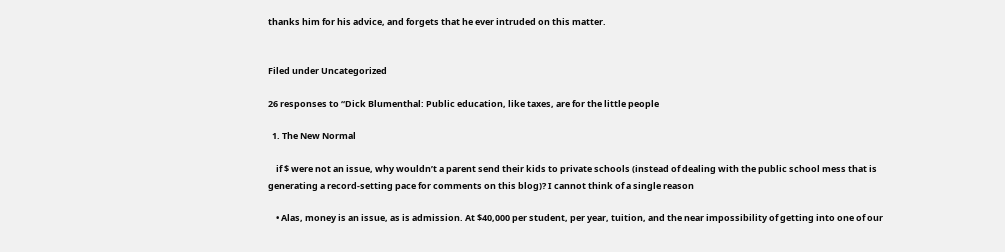thanks him for his advice, and forgets that he ever intruded on this matter.


Filed under Uncategorized

26 responses to “Dick Blumenthal: Public education, like taxes, are for the little people

  1. The New Normal

    if $ were not an issue, why wouldn’t a parent send their kids to private schools (instead of dealing with the public school mess that is generating a record-setting pace for comments on this blog)? I cannot think of a single reason

    • Alas, money is an issue, as is admission. At $40,000 per student, per year, tuition, and the near impossibility of getting into one of our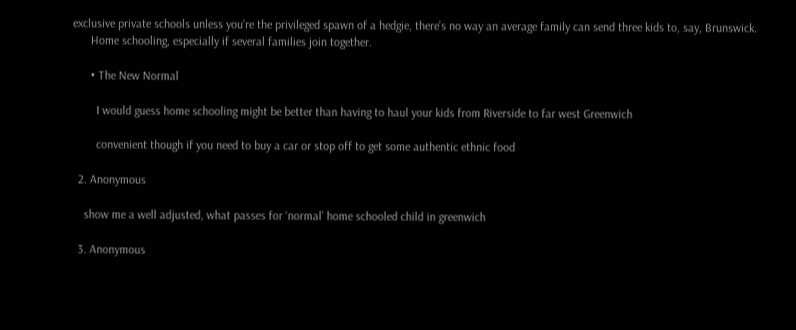exclusive private schools unless you’re the privileged spawn of a hedgie, there’s no way an average family can send three kids to, say, Brunswick.
      Home schooling, especially if several families join together.

      • The New Normal

        I would guess home schooling might be better than having to haul your kids from Riverside to far west Greenwich

        convenient though if you need to buy a car or stop off to get some authentic ethnic food

  2. Anonymous

    show me a well adjusted, what passes for ‘normal’ home schooled child in greenwich

  3. Anonymous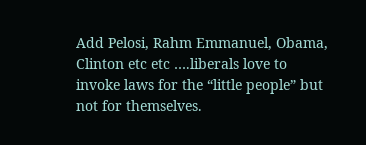Add Pelosi, Rahm Emmanuel, Obama, Clinton etc etc ….liberals love to invoke laws for the “little people” but not for themselves.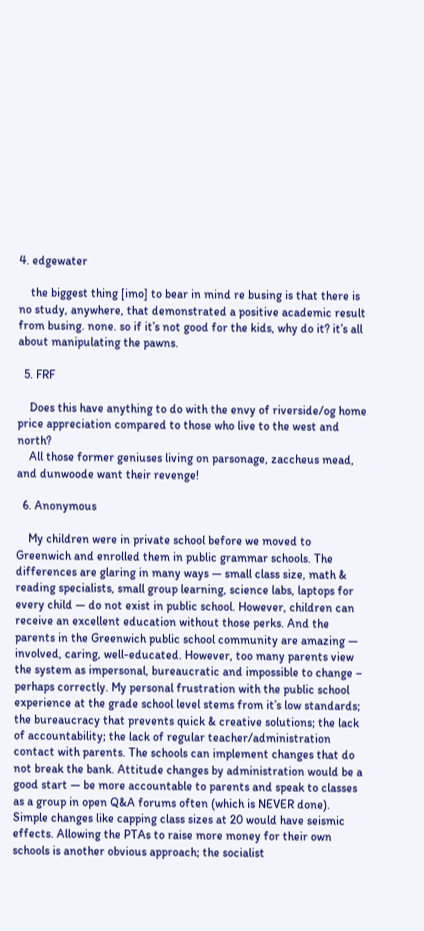4. edgewater

    the biggest thing [imo] to bear in mind re busing is that there is no study, anywhere, that demonstrated a positive academic result from busing. none. so if it’s not good for the kids, why do it? it’s all about manipulating the pawns.

  5. FRF

    Does this have anything to do with the envy of riverside/og home price appreciation compared to those who live to the west and north?
    All those former geniuses living on parsonage, zaccheus mead, and dunwoode want their revenge!

  6. Anonymous

    My children were in private school before we moved to Greenwich and enrolled them in public grammar schools. The differences are glaring in many ways — small class size, math & reading specialists, small group learning, science labs, laptops for every child — do not exist in public school. However, children can receive an excellent education without those perks. And the parents in the Greenwich public school community are amazing — involved, caring, well-educated. However, too many parents view the system as impersonal, bureaucratic and impossible to change – perhaps correctly. My personal frustration with the public school experience at the grade school level stems from it’s low standards; the bureaucracy that prevents quick & creative solutions; the lack of accountability; the lack of regular teacher/administration contact with parents. The schools can implement changes that do not break the bank. Attitude changes by administration would be a good start — be more accountable to parents and speak to classes as a group in open Q&A forums often (which is NEVER done). Simple changes like capping class sizes at 20 would have seismic effects. Allowing the PTAs to raise more money for their own schools is another obvious approach; the socialist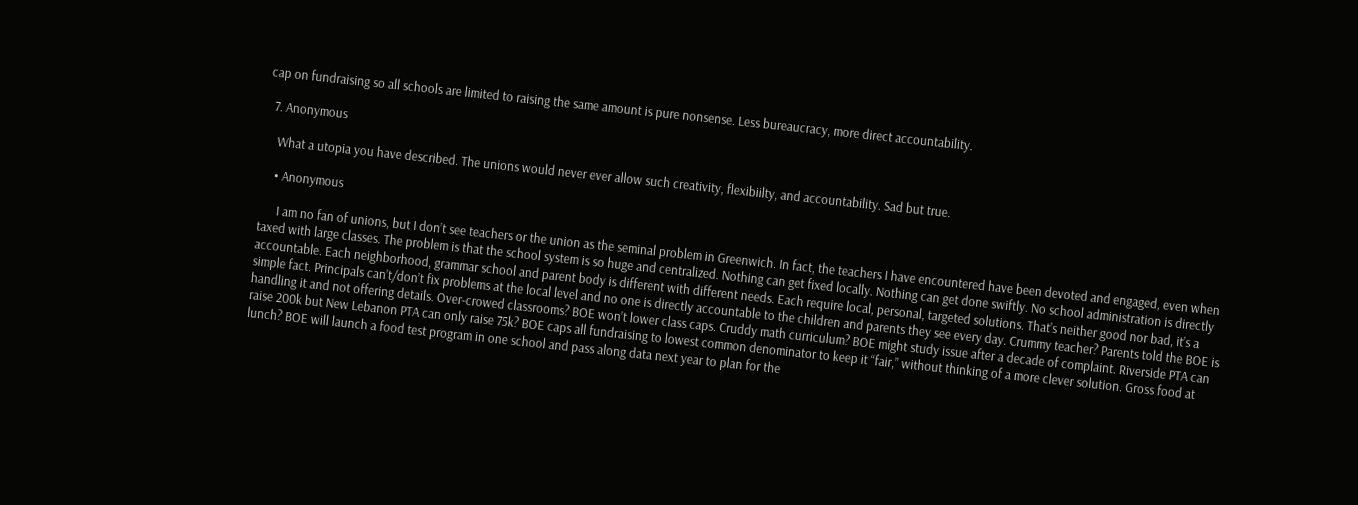cap on fundraising so all schools are limited to raising the same amount is pure nonsense. Less bureaucracy, more direct accountability.

  7. Anonymous

    What a utopia you have described. The unions would never ever allow such creativity, flexibiilty, and accountability. Sad but true.

    • Anonymous

      I am no fan of unions, but I don’t see teachers or the union as the seminal problem in Greenwich. In fact, the teachers I have encountered have been devoted and engaged, even when taxed with large classes. The problem is that the school system is so huge and centralized. Nothing can get fixed locally. Nothing can get done swiftly. No school administration is directly accountable. Each neighborhood, grammar school and parent body is different with different needs. Each require local, personal, targeted solutions. That’s neither good nor bad, it’s a simple fact. Principals can’t/don’t fix problems at the local level and no one is directly accountable to the children and parents they see every day. Crummy teacher? Parents told the BOE is handling it and not offering details. Over-crowed classrooms? BOE won’t lower class caps. Cruddy math curriculum? BOE might study issue after a decade of complaint. Riverside PTA can raise 200k but New Lebanon PTA can only raise 75k? BOE caps all fundraising to lowest common denominator to keep it “fair,” without thinking of a more clever solution. Gross food at lunch? BOE will launch a food test program in one school and pass along data next year to plan for the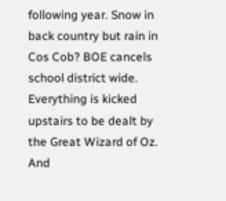following year. Snow in back country but rain in Cos Cob? BOE cancels school district wide. Everything is kicked upstairs to be dealt by the Great Wizard of Oz. And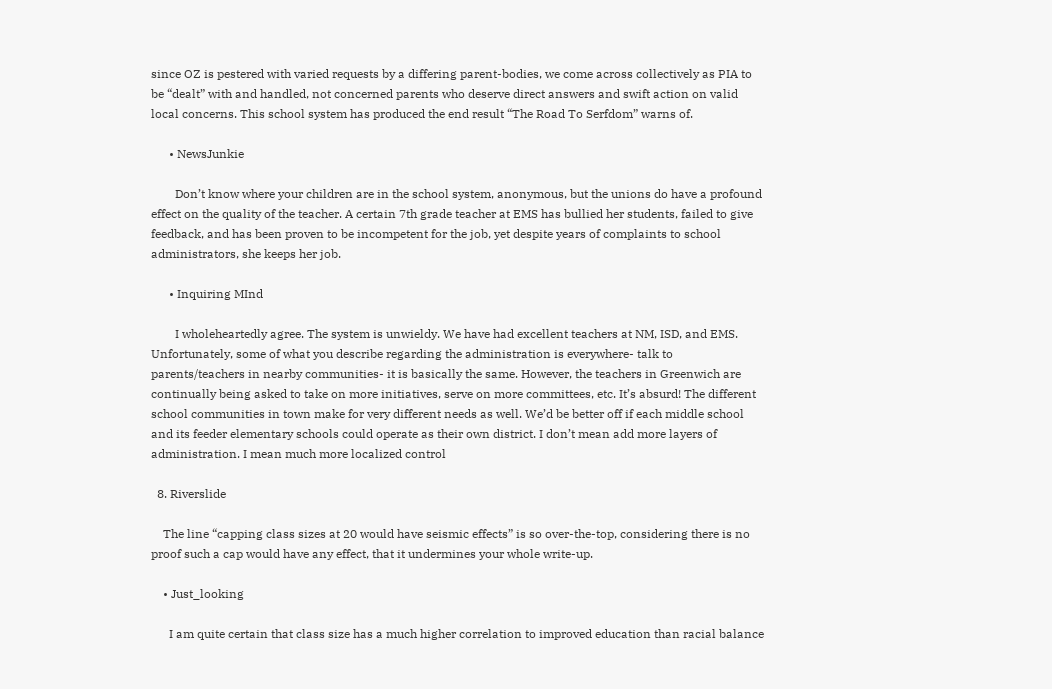since OZ is pestered with varied requests by a differing parent-bodies, we come across collectively as PIA to be “dealt” with and handled, not concerned parents who deserve direct answers and swift action on valid local concerns. This school system has produced the end result “The Road To Serfdom” warns of.

      • NewsJunkie

        Don’t know where your children are in the school system, anonymous, but the unions do have a profound effect on the quality of the teacher. A certain 7th grade teacher at EMS has bullied her students, failed to give feedback, and has been proven to be incompetent for the job, yet despite years of complaints to school administrators, she keeps her job.

      • Inquiring MInd

        I wholeheartedly agree. The system is unwieldy. We have had excellent teachers at NM, ISD, and EMS. Unfortunately, some of what you describe regarding the administration is everywhere- talk to parents/teachers in nearby communities- it is basically the same. However, the teachers in Greenwich are continually being asked to take on more initiatives, serve on more committees, etc. It’s absurd! The different school communities in town make for very different needs as well. We’d be better off if each middle school and its feeder elementary schools could operate as their own district. I don’t mean add more layers of administration. I mean much more localized control

  8. Riverslide

    The line “capping class sizes at 20 would have seismic effects” is so over-the-top, considering there is no proof such a cap would have any effect, that it undermines your whole write-up.

    • Just_looking

      I am quite certain that class size has a much higher correlation to improved education than racial balance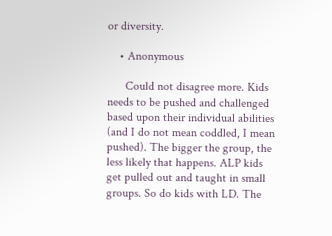or diversity.

    • Anonymous

      Could not disagree more. Kids needs to be pushed and challenged based upon their individual abilities (and I do not mean coddled, I mean pushed). The bigger the group, the less likely that happens. ALP kids get pulled out and taught in small groups. So do kids with LD. The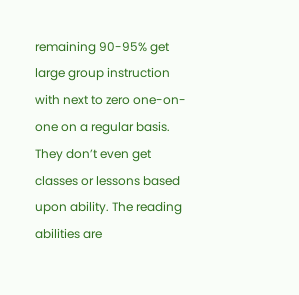remaining 90-95% get large group instruction with next to zero one-on-one on a regular basis. They don’t even get classes or lessons based upon ability. The reading abilities are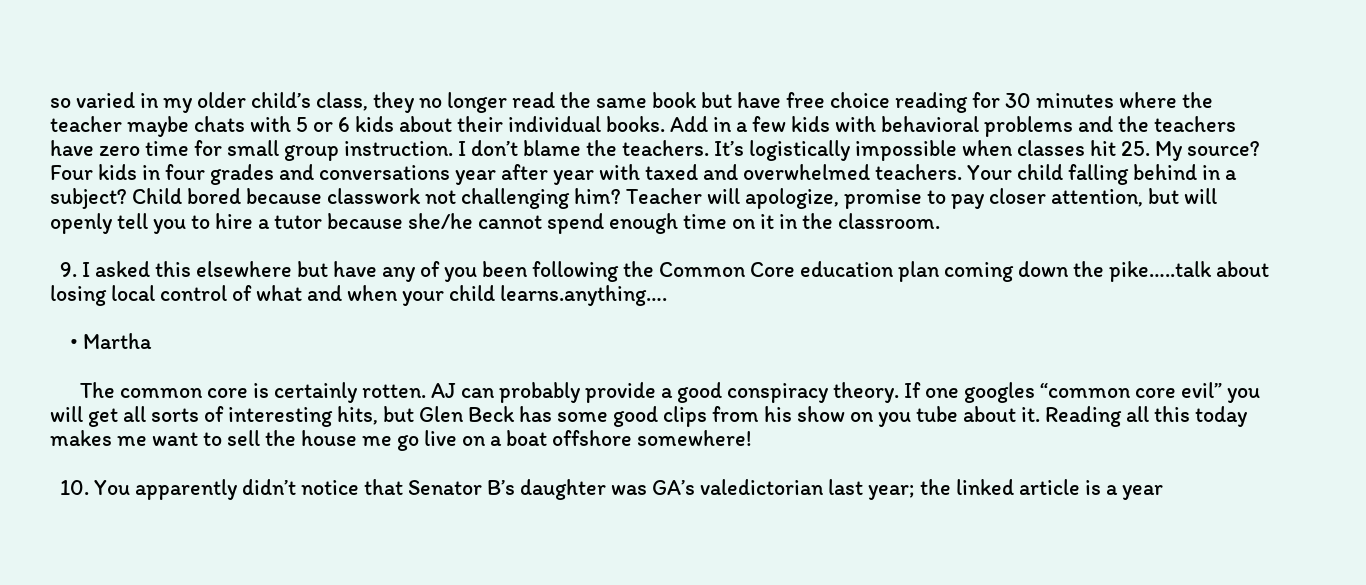so varied in my older child’s class, they no longer read the same book but have free choice reading for 30 minutes where the teacher maybe chats with 5 or 6 kids about their individual books. Add in a few kids with behavioral problems and the teachers have zero time for small group instruction. I don’t blame the teachers. It’s logistically impossible when classes hit 25. My source? Four kids in four grades and conversations year after year with taxed and overwhelmed teachers. Your child falling behind in a subject? Child bored because classwork not challenging him? Teacher will apologize, promise to pay closer attention, but will openly tell you to hire a tutor because she/he cannot spend enough time on it in the classroom.

  9. I asked this elsewhere but have any of you been following the Common Core education plan coming down the pike…..talk about losing local control of what and when your child learns.anything….

    • Martha

      The common core is certainly rotten. AJ can probably provide a good conspiracy theory. If one googles “common core evil” you will get all sorts of interesting hits, but Glen Beck has some good clips from his show on you tube about it. Reading all this today makes me want to sell the house me go live on a boat offshore somewhere!

  10. You apparently didn’t notice that Senator B’s daughter was GA’s valedictorian last year; the linked article is a year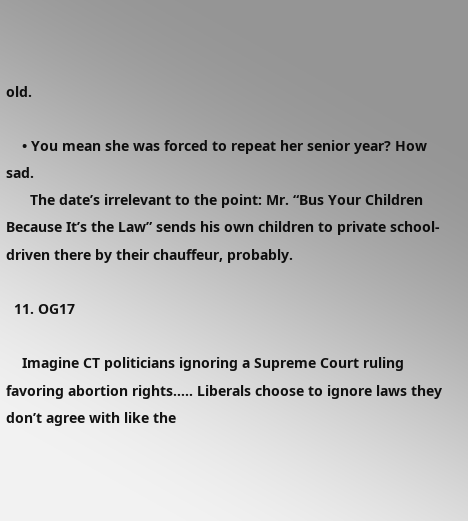old.

    • You mean she was forced to repeat her senior year? How sad.
      The date’s irrelevant to the point: Mr. “Bus Your Children Because It’s the Law” sends his own children to private school- driven there by their chauffeur, probably.

  11. OG17

    Imagine CT politicians ignoring a Supreme Court ruling favoring abortion rights….. Liberals choose to ignore laws they don’t agree with like the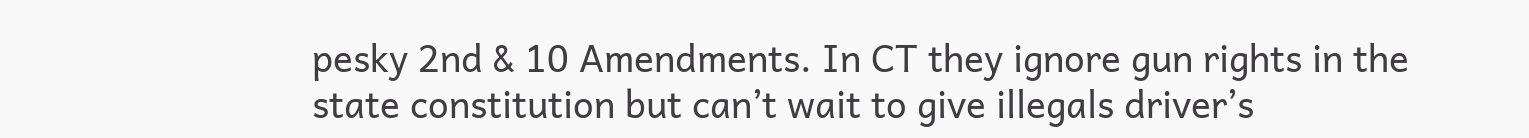pesky 2nd & 10 Amendments. In CT they ignore gun rights in the state constitution but can’t wait to give illegals driver’s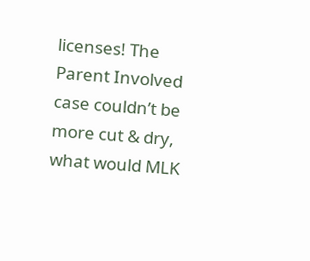licenses! The Parent Involved case couldn’t be more cut & dry, what would MLK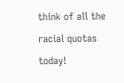think of all the racial quotas today!